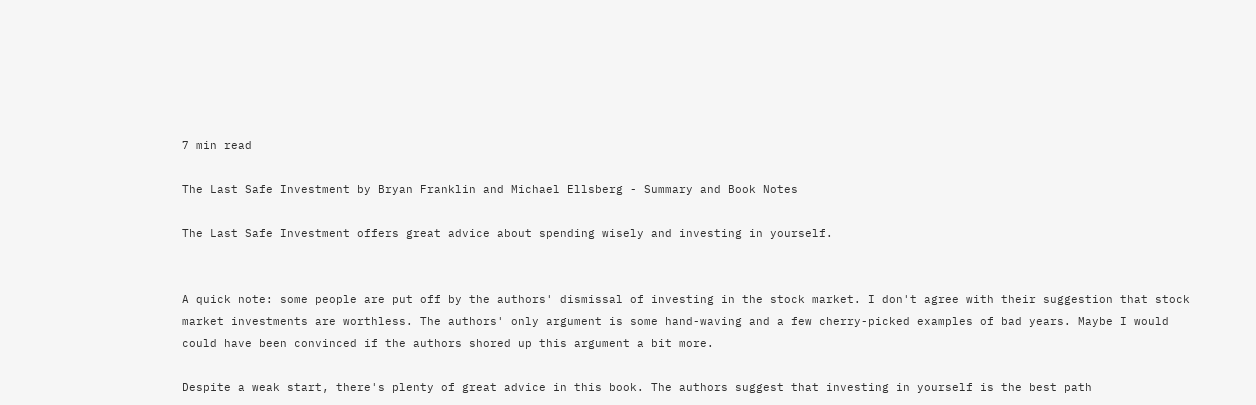7 min read

The Last Safe Investment by Bryan Franklin and Michael Ellsberg - Summary and Book Notes

The Last Safe Investment offers great advice about spending wisely and investing in yourself.


A quick note: some people are put off by the authors' dismissal of investing in the stock market. I don't agree with their suggestion that stock market investments are worthless. The authors' only argument is some hand-waving and a few cherry-picked examples of bad years. Maybe I would could have been convinced if the authors shored up this argument a bit more.

Despite a weak start, there's plenty of great advice in this book. The authors suggest that investing in yourself is the best path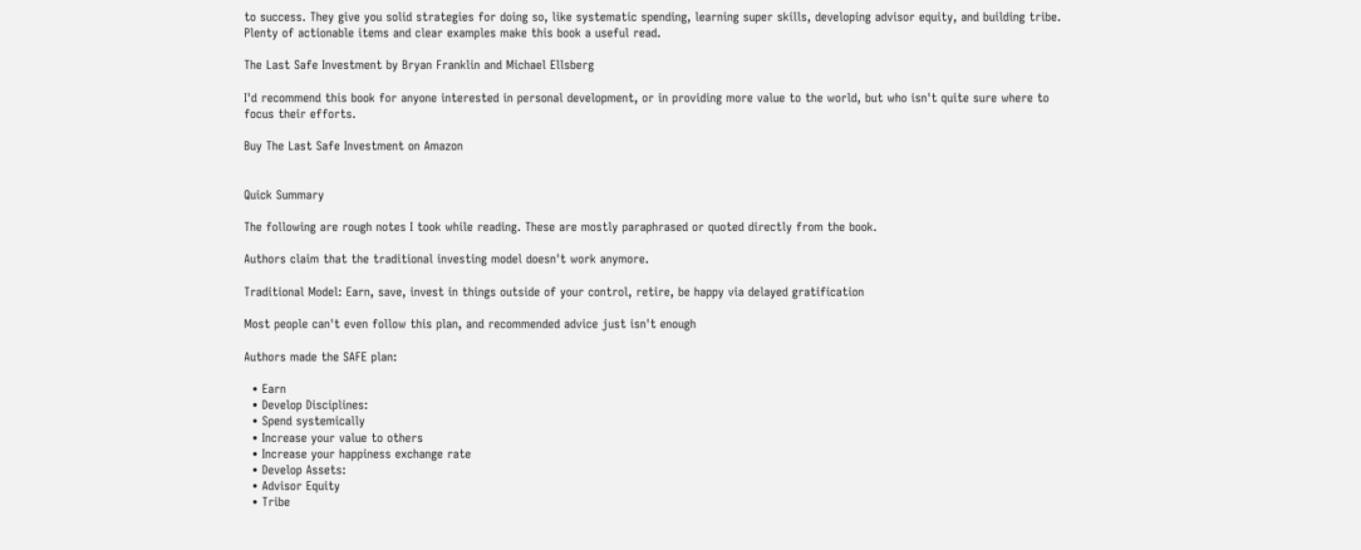to success. They give you solid strategies for doing so, like systematic spending, learning super skills, developing advisor equity, and building tribe. Plenty of actionable items and clear examples make this book a useful read.

The Last Safe Investment by Bryan Franklin and Michael Ellsberg

I'd recommend this book for anyone interested in personal development, or in providing more value to the world, but who isn't quite sure where to focus their efforts.

Buy The Last Safe Investment on Amazon


Quick Summary

The following are rough notes I took while reading. These are mostly paraphrased or quoted directly from the book.

Authors claim that the traditional investing model doesn't work anymore.

Traditional Model: Earn, save, invest in things outside of your control, retire, be happy via delayed gratification

Most people can't even follow this plan, and recommended advice just isn't enough

Authors made the SAFE plan:

  • Earn
  • Develop Disciplines:
  • Spend systemically
  • Increase your value to others
  • Increase your happiness exchange rate
  • Develop Assets:
  • Advisor Equity
  • Tribe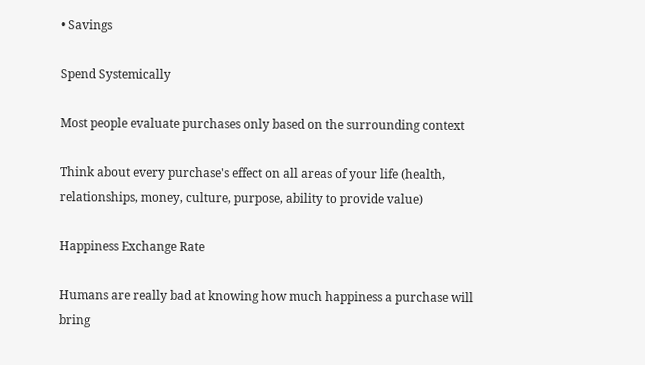• Savings

Spend Systemically

Most people evaluate purchases only based on the surrounding context

Think about every purchase's effect on all areas of your life (health, relationships, money, culture, purpose, ability to provide value)

Happiness Exchange Rate

Humans are really bad at knowing how much happiness a purchase will bring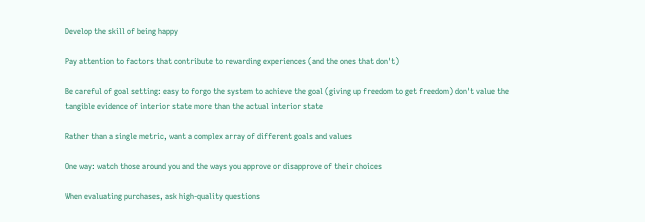Develop the skill of being happy

Pay attention to factors that contribute to rewarding experiences (and the ones that don't)

Be careful of goal setting: easy to forgo the system to achieve the goal (giving up freedom to get freedom) don't value the tangible evidence of interior state more than the actual interior state

Rather than a single metric, want a complex array of different goals and values

One way: watch those around you and the ways you approve or disapprove of their choices

When evaluating purchases, ask high-quality questions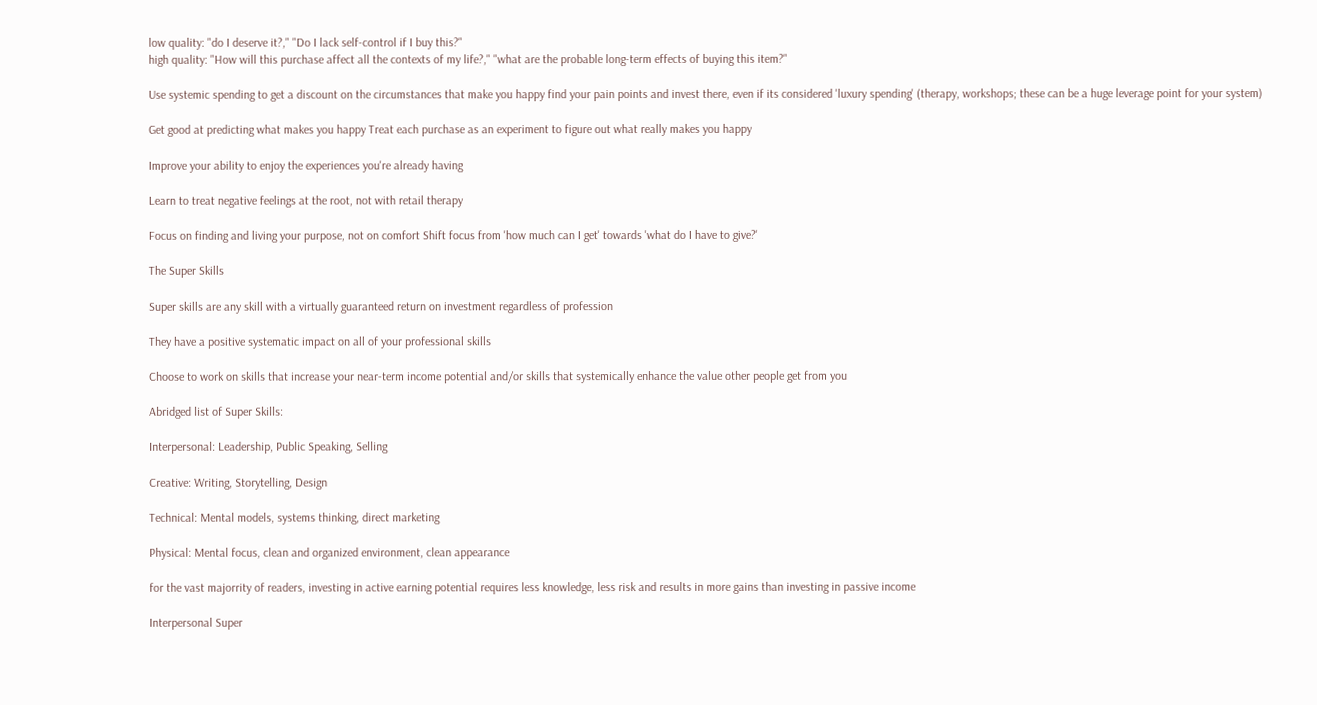low quality: "do I deserve it?," "Do I lack self-control if I buy this?"
high quality: "How will this purchase affect all the contexts of my life?," "what are the probable long-term effects of buying this item?"

Use systemic spending to get a discount on the circumstances that make you happy find your pain points and invest there, even if its considered 'luxury spending' (therapy, workshops; these can be a huge leverage point for your system)

Get good at predicting what makes you happy Treat each purchase as an experiment to figure out what really makes you happy

Improve your ability to enjoy the experiences you're already having

Learn to treat negative feelings at the root, not with retail therapy

Focus on finding and living your purpose, not on comfort Shift focus from 'how much can I get' towards 'what do I have to give?'

The Super Skills

Super skills are any skill with a virtually guaranteed return on investment regardless of profession

They have a positive systematic impact on all of your professional skills

Choose to work on skills that increase your near-term income potential and/or skills that systemically enhance the value other people get from you

Abridged list of Super Skills:

Interpersonal: Leadership, Public Speaking, Selling

Creative: Writing, Storytelling, Design

Technical: Mental models, systems thinking, direct marketing

Physical: Mental focus, clean and organized environment, clean appearance

for the vast majorrity of readers, investing in active earning potential requires less knowledge, less risk and results in more gains than investing in passive income

Interpersonal Super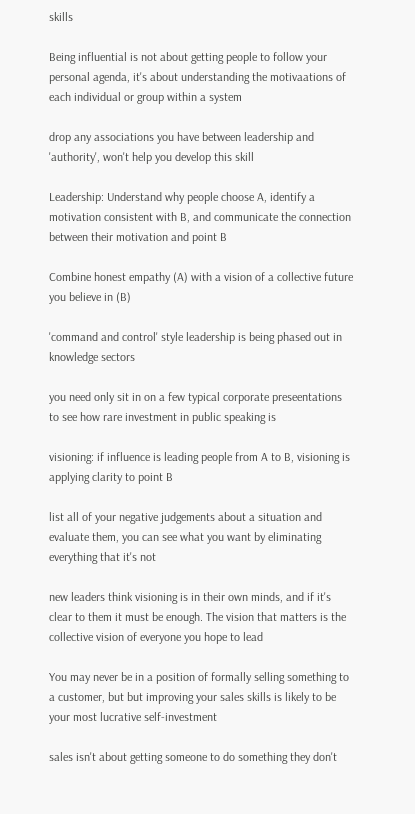skills

Being influential is not about getting people to follow your personal agenda, it's about understanding the motivaations of each individual or group within a system

drop any associations you have between leadership and 'authority', won't help you develop this skill

Leadership: Understand why people choose A, identify a motivation consistent with B, and communicate the connection between their motivation and point B

Combine honest empathy (A) with a vision of a collective future you believe in (B)

'command and control' style leadership is being phased out in knowledge sectors

you need only sit in on a few typical corporate preseentations to see how rare investment in public speaking is

visioning: if influence is leading people from A to B, visioning is applying clarity to point B

list all of your negative judgements about a situation and evaluate them, you can see what you want by eliminating everything that it's not

new leaders think visioning is in their own minds, and if it's clear to them it must be enough. The vision that matters is the collective vision of everyone you hope to lead

You may never be in a position of formally selling something to a customer, but but improving your sales skills is likely to be your most lucrative self-investment

sales isn't about getting someone to do something they don't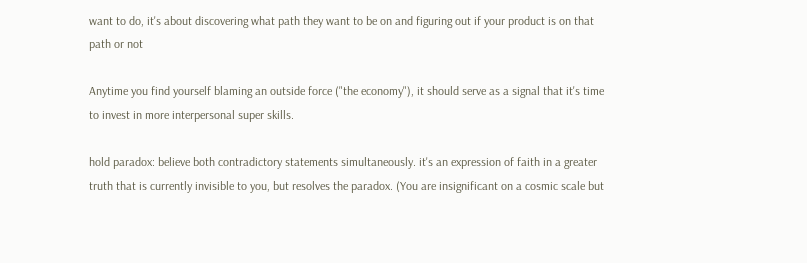want to do, it's about discovering what path they want to be on and figuring out if your product is on that path or not

Anytime you find yourself blaming an outside force ("the economy"), it should serve as a signal that it's time to invest in more interpersonal super skills.

hold paradox: believe both contradictory statements simultaneously. it's an expression of faith in a greater truth that is currently invisible to you, but resolves the paradox. (You are insignificant on a cosmic scale but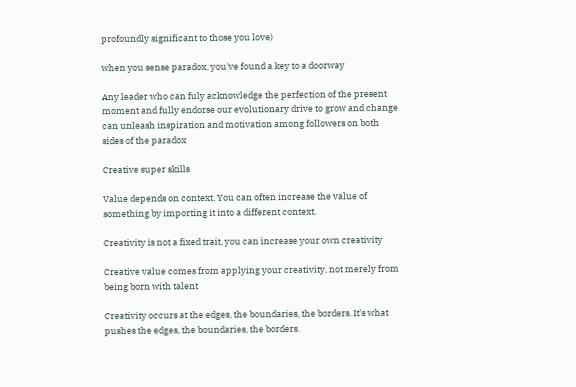profoundly significant to those you love)

when you sense paradox, you've found a key to a doorway

Any leader who can fuly acknowledge the perfection of the present moment and fully endorse our evolutionary drive to grow and change can unleash inspiration and motivation among followers on both sides of the paradox

Creative super skills

Value depends on context. You can often increase the value of something by importing it into a different context.

Creativity is not a fixed trait, you can increase your own creativity

Creative value comes from applying your creativity, not merely from being born with talent

Creativity occurs at the edges, the boundaries, the borders. It's what pushes the edges, the boundaries, the borders.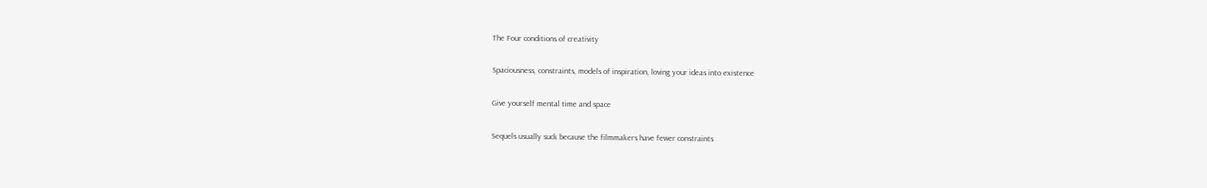The Four conditions of creativity

Spaciousness, constraints, models of inspiration, loving your ideas into existence

Give yourself mental time and space

Sequels usually suck because the filmmakers have fewer constraints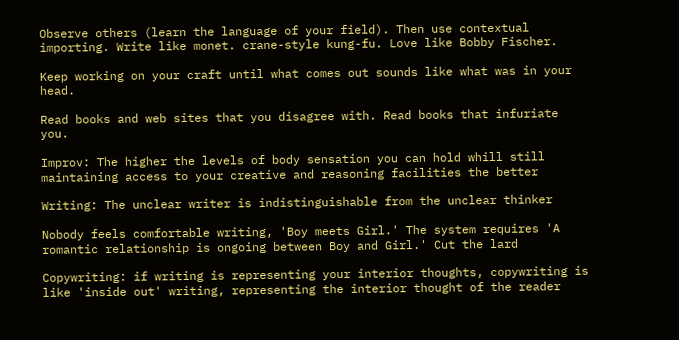Observe others (learn the language of your field). Then use contextual importing. Write like monet. crane-style kung-fu. Love like Bobby Fischer.

Keep working on your craft until what comes out sounds like what was in your head.

Read books and web sites that you disagree with. Read books that infuriate you.

Improv: The higher the levels of body sensation you can hold whill still maintaining access to your creative and reasoning facilities the better

Writing: The unclear writer is indistinguishable from the unclear thinker

Nobody feels comfortable writing, 'Boy meets Girl.' The system requires 'A romantic relationship is ongoing between Boy and Girl.' Cut the lard

Copywriting: if writing is representing your interior thoughts, copywriting is like 'inside out' writing, representing the interior thought of the reader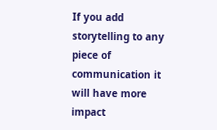If you add storytelling to any piece of communication it will have more impact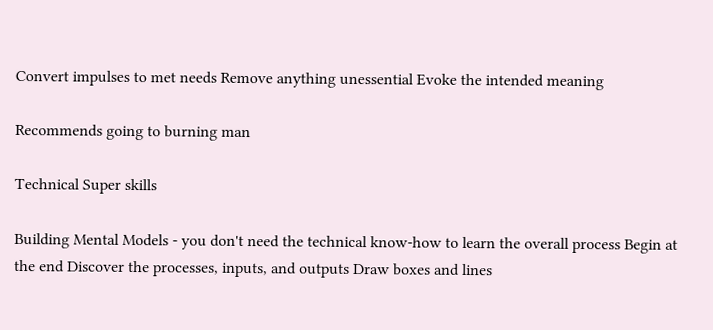Convert impulses to met needs Remove anything unessential Evoke the intended meaning

Recommends going to burning man

Technical Super skills

Building Mental Models - you don't need the technical know-how to learn the overall process Begin at the end Discover the processes, inputs, and outputs Draw boxes and lines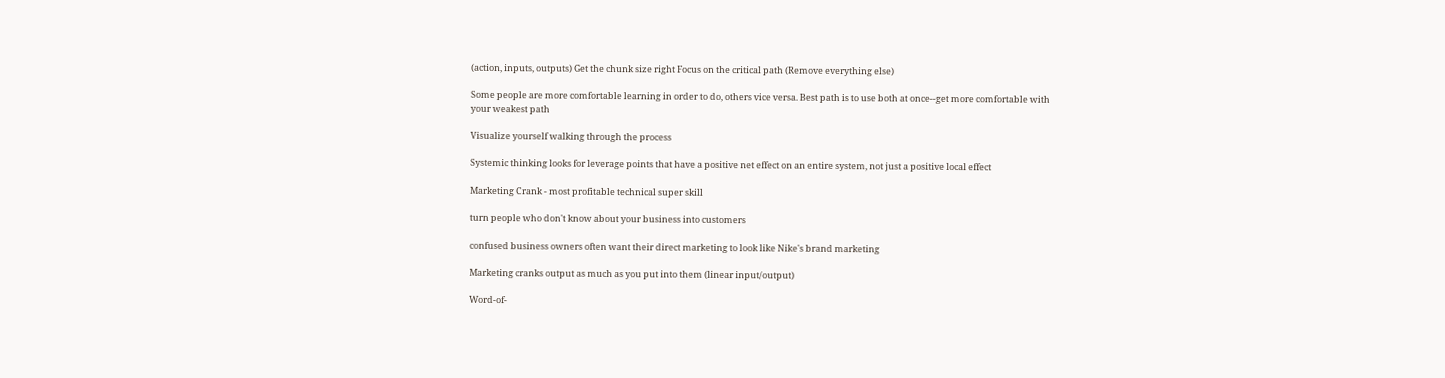(action, inputs, outputs) Get the chunk size right Focus on the critical path (Remove everything else)

Some people are more comfortable learning in order to do, others vice versa. Best path is to use both at once--get more comfortable with your weakest path

Visualize yourself walking through the process

Systemic thinking looks for leverage points that have a positive net effect on an entire system, not just a positive local effect

Marketing Crank - most profitable technical super skill

turn people who don't know about your business into customers

confused business owners often want their direct marketing to look like Nike's brand marketing

Marketing cranks output as much as you put into them (linear input/output)

Word-of-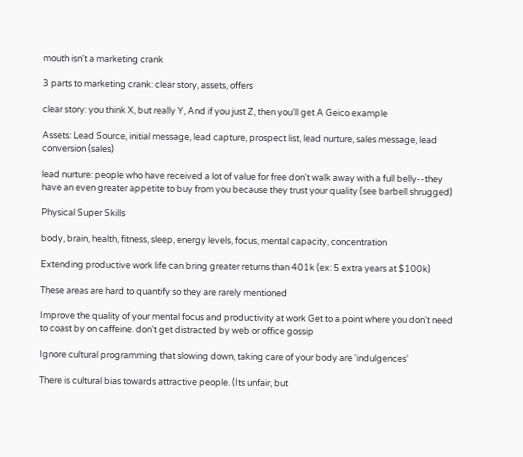mouth isn't a marketing crank

3 parts to marketing crank: clear story, assets, offers

clear story: you think X, but really Y, And if you just Z, then you'll get A Geico example

Assets: Lead Source, initial message, lead capture, prospect list, lead nurture, sales message, lead conversion (sales)

lead nurture: people who have received a lot of value for free don't walk away with a full belly--they have an even greater appetite to buy from you because they trust your quality (see barbell shrugged)

Physical Super Skills

body, brain, health, fitness, sleep, energy levels, focus, mental capacity, concentration

Extending productive work life can bring greater returns than 401k (ex: 5 extra years at $100k)

These areas are hard to quantify so they are rarely mentioned

Improve the quality of your mental focus and productivity at work Get to a point where you don't need to coast by on caffeine. don't get distracted by web or office gossip

Ignore cultural programming that slowing down, taking care of your body are 'indulgences'

There is cultural bias towards attractive people. (Its unfair, but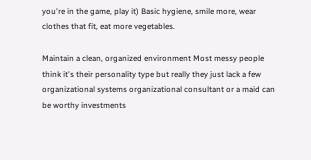you're in the game, play it) Basic hygiene, smile more, wear clothes that fit, eat more vegetables.

Maintain a clean, organized environment Most messy people think it's their personality type but really they just lack a few organizational systems organizational consultant or a maid can be worthy investments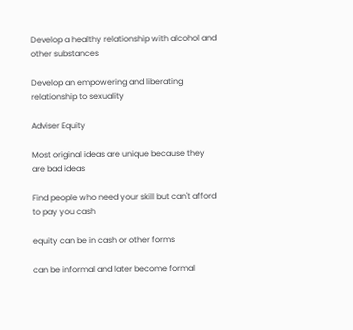Develop a healthy relationship with alcohol and other substances

Develop an empowering and liberating relationship to sexuality

Adviser Equity

Most original ideas are unique because they are bad ideas

Find people who need your skill but can't afford to pay you cash

equity can be in cash or other forms

can be informal and later become formal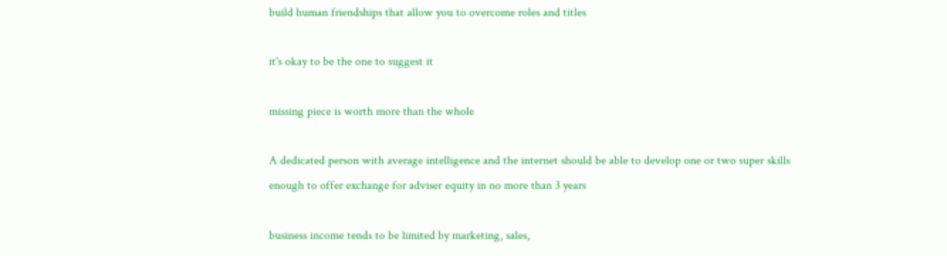build human friendships that allow you to overcome roles and titles

it's okay to be the one to suggest it

missing piece is worth more than the whole

A dedicated person with average intelligence and the internet should be able to develop one or two super skills enough to offer exchange for adviser equity in no more than 3 years

business income tends to be limited by marketing, sales,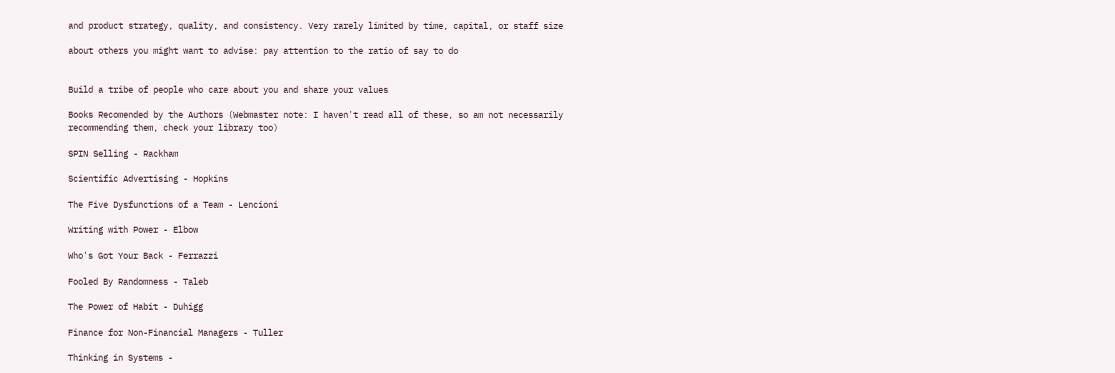and product strategy, quality, and consistency. Very rarely limited by time, capital, or staff size

about others you might want to advise: pay attention to the ratio of say to do


Build a tribe of people who care about you and share your values

Books Recomended by the Authors (Webmaster note: I haven't read all of these, so am not necessarily recommending them, check your library too)

SPIN Selling - Rackham

Scientific Advertising - Hopkins

The Five Dysfunctions of a Team - Lencioni

Writing with Power - Elbow

Who's Got Your Back - Ferrazzi

Fooled By Randomness - Taleb

The Power of Habit - Duhigg

Finance for Non-Financial Managers - Tuller

Thinking in Systems -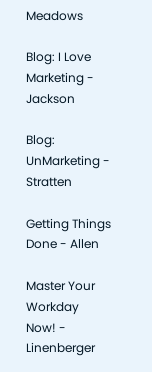Meadows

Blog: I Love Marketing - Jackson

Blog: UnMarketing - Stratten

Getting Things Done - Allen

Master Your Workday Now! - Linenberger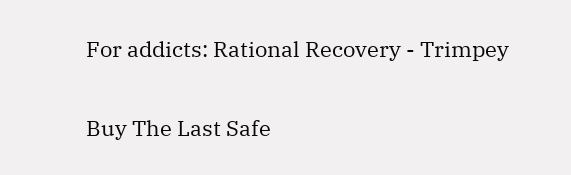For addicts: Rational Recovery - Trimpey


Buy The Last Safe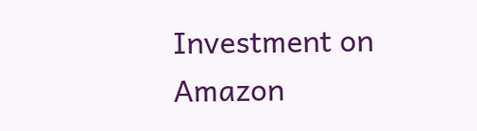Investment on Amazon